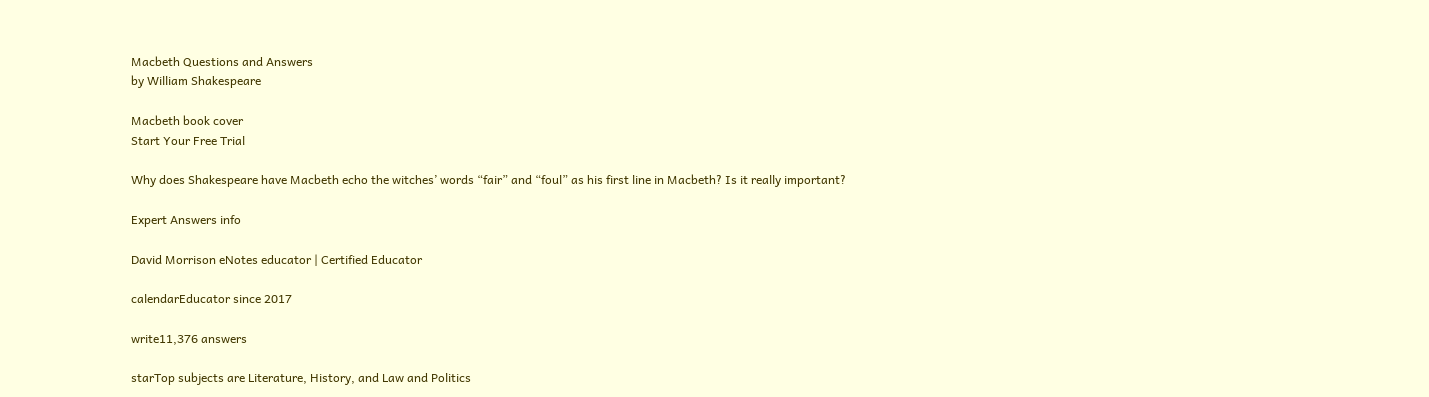Macbeth Questions and Answers
by William Shakespeare

Macbeth book cover
Start Your Free Trial

Why does Shakespeare have Macbeth echo the witches’ words “fair” and “foul” as his first line in Macbeth? Is it really important?

Expert Answers info

David Morrison eNotes educator | Certified Educator

calendarEducator since 2017

write11,376 answers

starTop subjects are Literature, History, and Law and Politics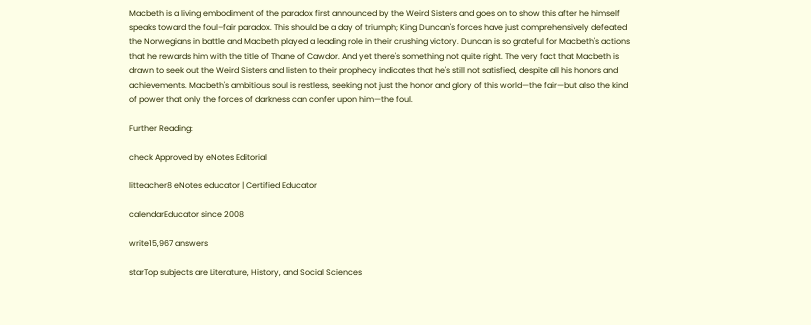Macbeth is a living embodiment of the paradox first announced by the Weird Sisters and goes on to show this after he himself speaks toward the foul–fair paradox. This should be a day of triumph; King Duncan's forces have just comprehensively defeated the Norwegians in battle and Macbeth played a leading role in their crushing victory. Duncan is so grateful for Macbeth's actions that he rewards him with the title of Thane of Cawdor. And yet there's something not quite right. The very fact that Macbeth is drawn to seek out the Weird Sisters and listen to their prophecy indicates that he's still not satisfied, despite all his honors and achievements. Macbeth's ambitious soul is restless, seeking not just the honor and glory of this world—the fair—but also the kind of power that only the forces of darkness can confer upon him—the foul.

Further Reading:

check Approved by eNotes Editorial

litteacher8 eNotes educator | Certified Educator

calendarEducator since 2008

write15,967 answers

starTop subjects are Literature, History, and Social Sciences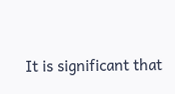It is significant that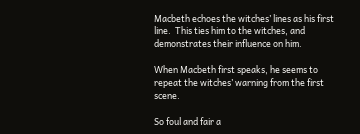Macbeth echoes the witches’ lines as his first line.  This ties him to the witches, and demonstrates their influence on him.

When Macbeth first speaks, he seems to repeat the witches’ warning from the first scene.

So foul and fair a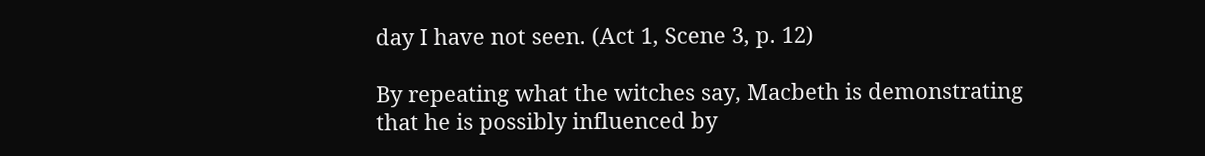day I have not seen. (Act 1, Scene 3, p. 12)

By repeating what the witches say, Macbeth is demonstrating that he is possibly influenced by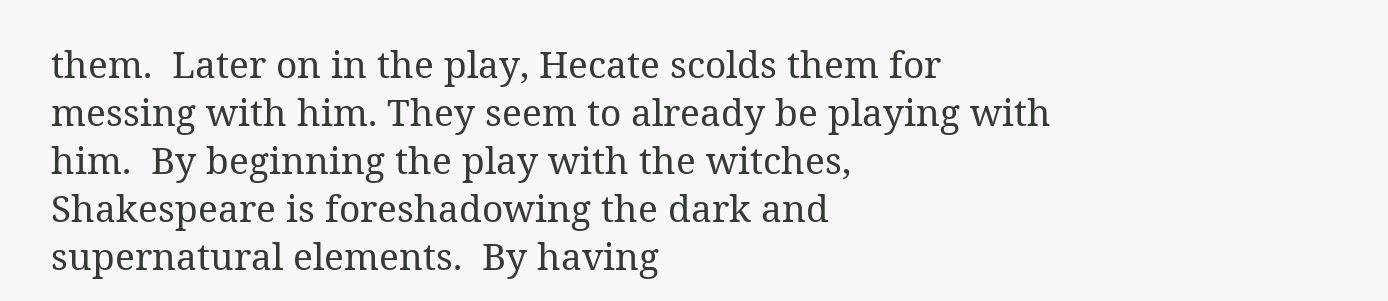them.  Later on in the play, Hecate scolds them for messing with him. They seem to already be playing with him.  By beginning the play with the witches, Shakespeare is foreshadowing the dark and supernatural elements.  By having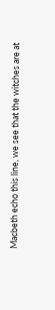Macbeth echo this line, we see that the witches are at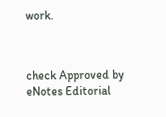work.



check Approved by eNotes Editorial